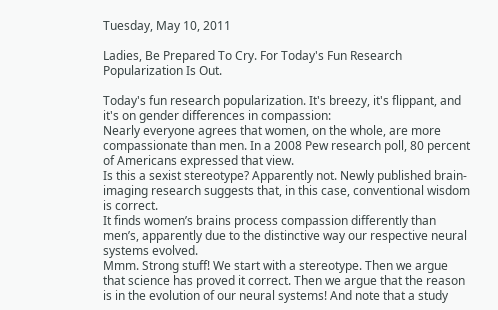Tuesday, May 10, 2011

Ladies, Be Prepared To Cry. For Today's Fun Research Popularization Is Out.

Today's fun research popularization. It's breezy, it's flippant, and it's on gender differences in compassion:
Nearly everyone agrees that women, on the whole, are more compassionate than men. In a 2008 Pew research poll, 80 percent of Americans expressed that view.
Is this a sexist stereotype? Apparently not. Newly published brain-imaging research suggests that, in this case, conventional wisdom is correct.
It finds women’s brains process compassion differently than men’s, apparently due to the distinctive way our respective neural systems evolved.
Mmm. Strong stuff! We start with a stereotype. Then we argue that science has proved it correct. Then we argue that the reason is in the evolution of our neural systems! And note that a study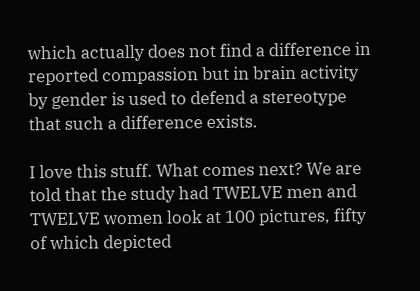which actually does not find a difference in reported compassion but in brain activity by gender is used to defend a stereotype that such a difference exists.

I love this stuff. What comes next? We are told that the study had TWELVE men and TWELVE women look at 100 pictures, fifty of which depicted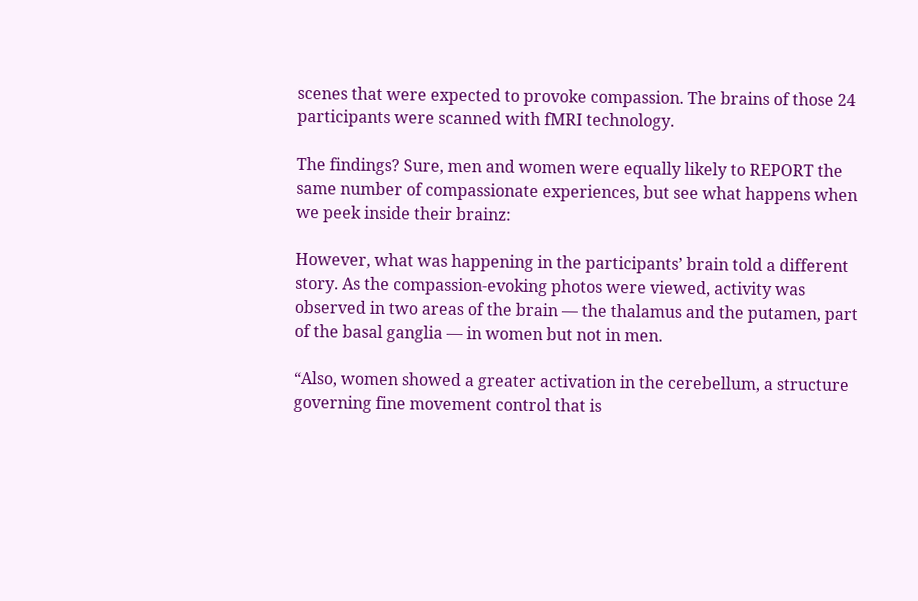scenes that were expected to provoke compassion. The brains of those 24 participants were scanned with fMRI technology.

The findings? Sure, men and women were equally likely to REPORT the same number of compassionate experiences, but see what happens when we peek inside their brainz:

However, what was happening in the participants’ brain told a different story. As the compassion-evoking photos were viewed, activity was observed in two areas of the brain — the thalamus and the putamen, part of the basal ganglia — in women but not in men.

“Also, women showed a greater activation in the cerebellum, a structure governing fine movement control that is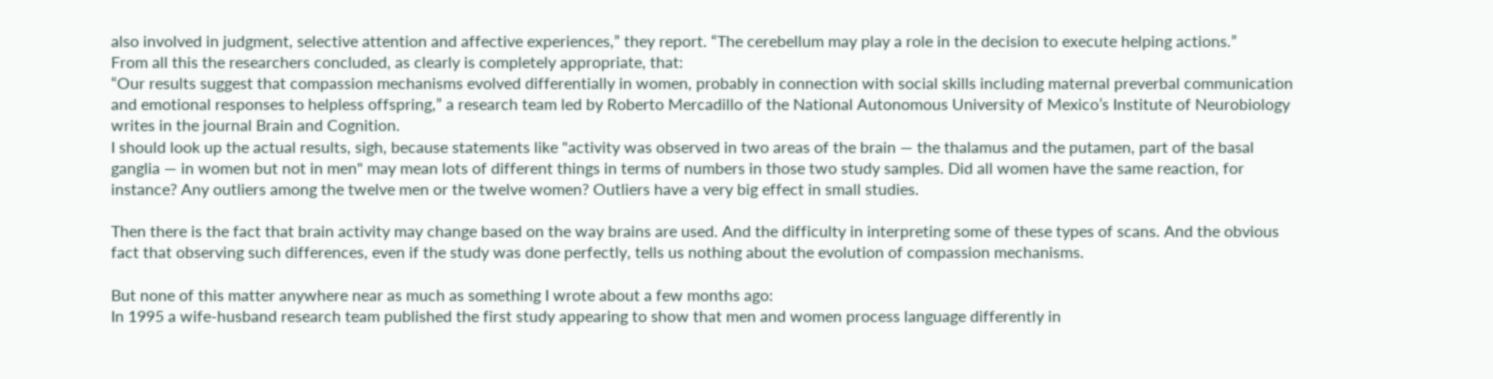also involved in judgment, selective attention and affective experiences,” they report. “The cerebellum may play a role in the decision to execute helping actions.”
From all this the researchers concluded, as clearly is completely appropriate, that:
“Our results suggest that compassion mechanisms evolved differentially in women, probably in connection with social skills including maternal preverbal communication and emotional responses to helpless offspring,” a research team led by Roberto Mercadillo of the National Autonomous University of Mexico’s Institute of Neurobiology writes in the journal Brain and Cognition.
I should look up the actual results, sigh, because statements like "activity was observed in two areas of the brain — the thalamus and the putamen, part of the basal ganglia — in women but not in men" may mean lots of different things in terms of numbers in those two study samples. Did all women have the same reaction, for instance? Any outliers among the twelve men or the twelve women? Outliers have a very big effect in small studies.

Then there is the fact that brain activity may change based on the way brains are used. And the difficulty in interpreting some of these types of scans. And the obvious fact that observing such differences, even if the study was done perfectly, tells us nothing about the evolution of compassion mechanisms.

But none of this matter anywhere near as much as something I wrote about a few months ago:
In 1995 a wife-husband research team published the first study appearing to show that men and women process language differently in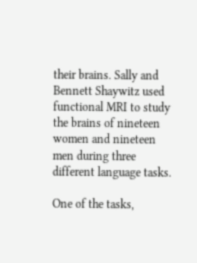their brains. Sally and Bennett Shaywitz used functional MRI to study the brains of nineteen women and nineteen men during three different language tasks.

One of the tasks,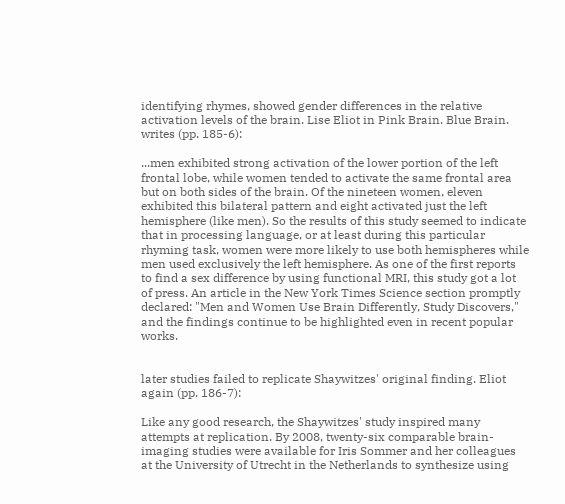identifying rhymes, showed gender differences in the relative activation levels of the brain. Lise Eliot in Pink Brain. Blue Brain. writes (pp. 185-6):

...men exhibited strong activation of the lower portion of the left frontal lobe, while women tended to activate the same frontal area but on both sides of the brain. Of the nineteen women, eleven exhibited this bilateral pattern and eight activated just the left hemisphere (like men). So the results of this study seemed to indicate that in processing language, or at least during this particular rhyming task, women were more likely to use both hemispheres while men used exclusively the left hemisphere. As one of the first reports to find a sex difference by using functional MRI, this study got a lot of press. An article in the New York Times Science section promptly declared: "Men and Women Use Brain Differently, Study Discovers," and the findings continue to be highlighted even in recent popular works.


later studies failed to replicate Shaywitzes' original finding. Eliot again (pp. 186-7):

Like any good research, the Shaywitzes' study inspired many attempts at replication. By 2008, twenty-six comparable brain-imaging studies were available for Iris Sommer and her colleagues at the University of Utrecht in the Netherlands to synthesize using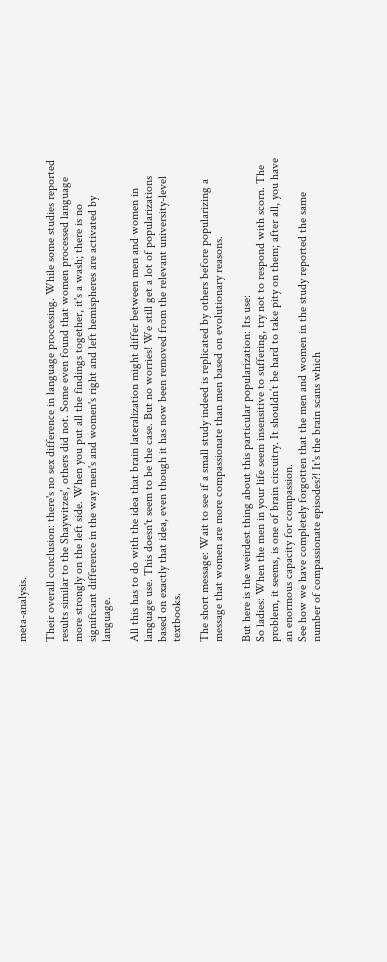meta-analysis.

Their overall conclusion: there's no sex difference in language processing. While some studies reported results similar to the Shaywitzes', others did not. Some even found that women processed language more strongly on the left side. When you put all the findings together, it's a wash; there is no significant difference in the way men's and women's right and left hemispheres are activated by language.

All this has to do with the idea that brain lateralization might differ between men and women in language use. This doesn't seem to be the case. But no worries! We still get a lot of popularizations based on exactly that idea, even though it has now been removed from the relevant university-level textbooks.

The short message: Wait to see if a small study indeed is replicated by others before popularizing a message that women are more compassionate than men based on evolutionary reasons.

But here is the weirdest thing about this particular popularization: Its use:
So ladies: When the men in your life seem insensitive to suffering, try not to respond with scorn. The problem, it seems, is one of brain circuitry. It shouldn’t be hard to take pity on them; after all, you have an enormous capacity for compassion.
See how we have completely forgotten that the men and women in the study reported the same number of compassionate episodes?! It's the brain scans which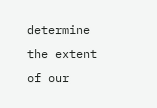determine the extent of our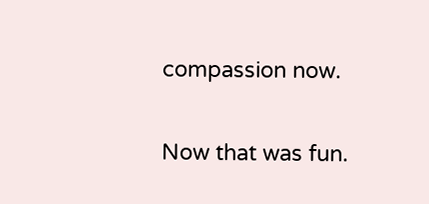compassion now.

Now that was fun.